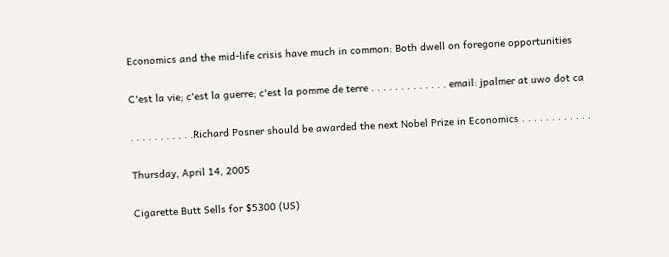Economics and the mid-life crisis have much in common: Both dwell on foregone opportunities

C'est la vie; c'est la guerre; c'est la pomme de terre . . . . . . . . . . . . . email: jpalmer at uwo dot ca

. . . . . . . . . . .Richard Posner should be awarded the next Nobel Prize in Economics . . . . . . . . . . . .

Thursday, April 14, 2005

Cigarette Butt Sells for $5300 (US)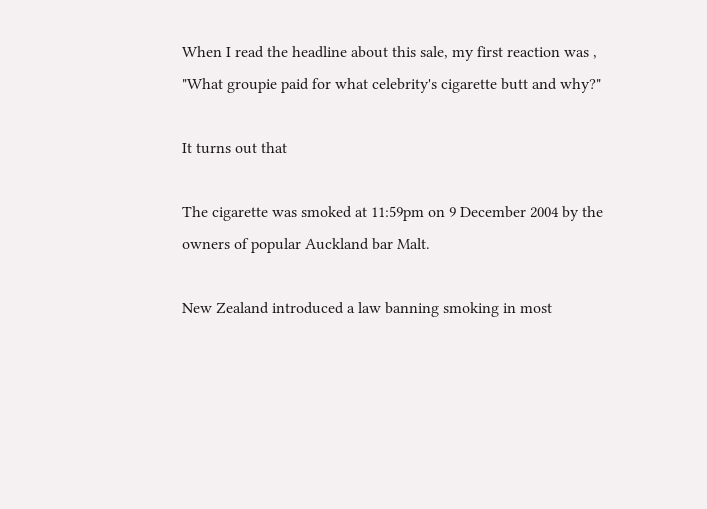When I read the headline about this sale, my first reaction was , "What groupie paid for what celebrity's cigarette butt and why?"

It turns out that

The cigarette was smoked at 11:59pm on 9 December 2004 by the owners of popular Auckland bar Malt.

New Zealand introduced a law banning smoking in most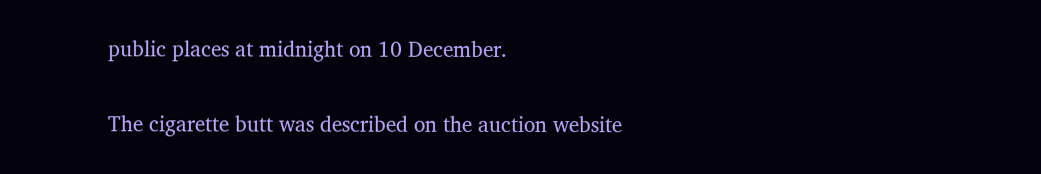public places at midnight on 10 December.

The cigarette butt was described on the auction website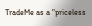TradeMe as a "priceless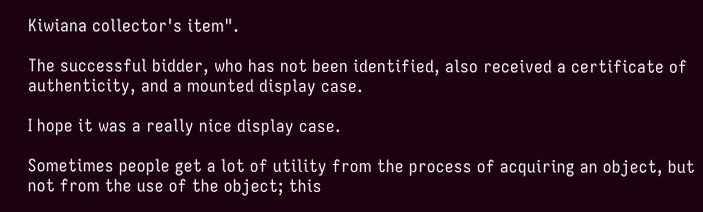Kiwiana collector's item".

The successful bidder, who has not been identified, also received a certificate of authenticity, and a mounted display case.

I hope it was a really nice display case.

Sometimes people get a lot of utility from the process of acquiring an object, but not from the use of the object; this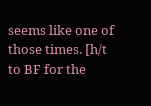seems like one of those times. [h/t to BF for the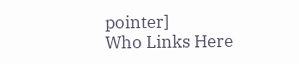pointer]
Who Links Here